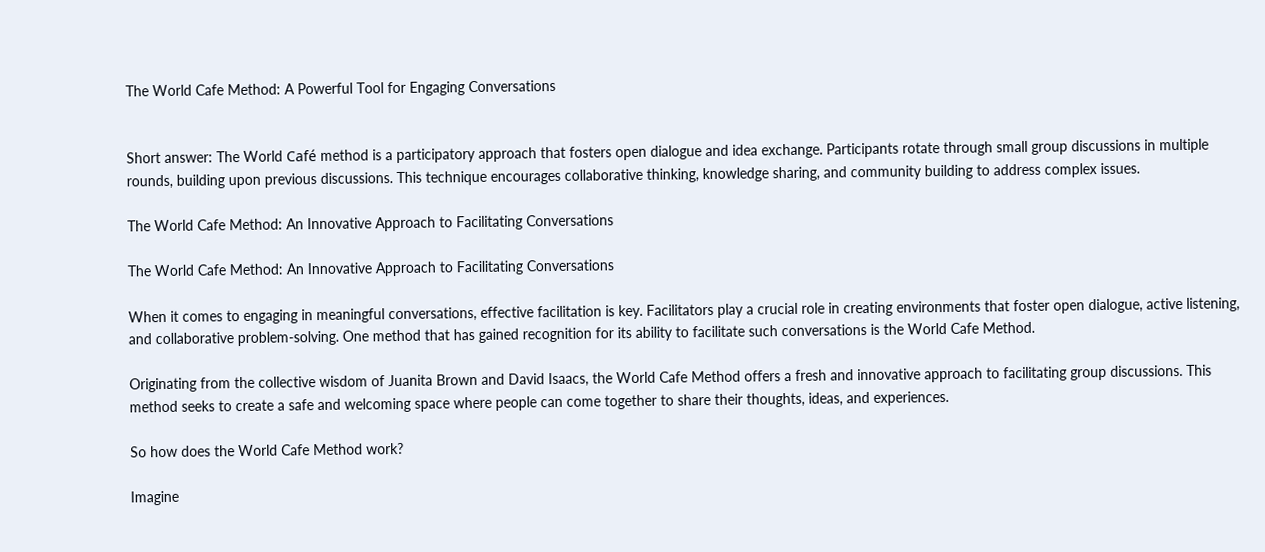The World Cafe Method: A Powerful Tool for Engaging Conversations


Short answer: The World Café method is a participatory approach that fosters open dialogue and idea exchange. Participants rotate through small group discussions in multiple rounds, building upon previous discussions. This technique encourages collaborative thinking, knowledge sharing, and community building to address complex issues.

The World Cafe Method: An Innovative Approach to Facilitating Conversations

The World Cafe Method: An Innovative Approach to Facilitating Conversations

When it comes to engaging in meaningful conversations, effective facilitation is key. Facilitators play a crucial role in creating environments that foster open dialogue, active listening, and collaborative problem-solving. One method that has gained recognition for its ability to facilitate such conversations is the World Cafe Method.

Originating from the collective wisdom of Juanita Brown and David Isaacs, the World Cafe Method offers a fresh and innovative approach to facilitating group discussions. This method seeks to create a safe and welcoming space where people can come together to share their thoughts, ideas, and experiences.

So how does the World Cafe Method work?

Imagine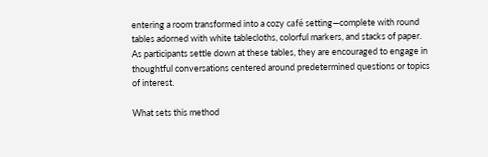entering a room transformed into a cozy café setting—complete with round tables adorned with white tablecloths, colorful markers, and stacks of paper. As participants settle down at these tables, they are encouraged to engage in thoughtful conversations centered around predetermined questions or topics of interest.

What sets this method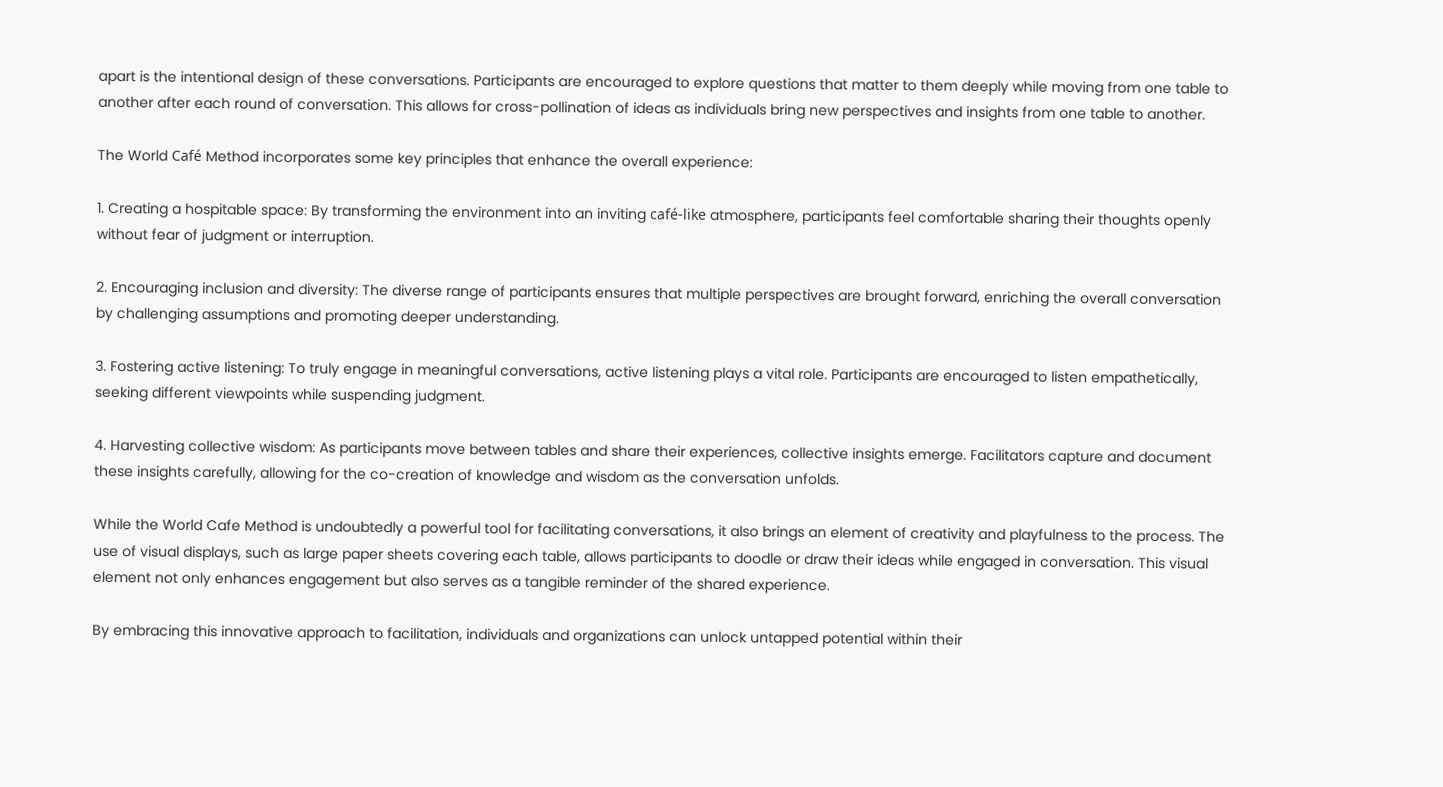apart is the intentional design of these conversations. Participants are encouraged to explore questions that matter to them deeply while moving from one table to another after each round of conversation. This allows for cross-pollination of ideas as individuals bring new perspectives and insights from one table to another.

The World Café Method incorporates some key principles that enhance the overall experience:

1. Creating a hospitable space: By transforming the environment into an inviting café-like atmosphere, participants feel comfortable sharing their thoughts openly without fear of judgment or interruption.

2. Encouraging inclusion and diversity: The diverse range of participants ensures that multiple perspectives are brought forward, enriching the overall conversation by challenging assumptions and promoting deeper understanding.

3. Fostering active listening: To truly engage in meaningful conversations, active listening plays a vital role. Participants are encouraged to listen empathetically, seeking different viewpoints while suspending judgment.

4. Harvesting collective wisdom: As participants move between tables and share their experiences, collective insights emerge. Facilitators capture and document these insights carefully, allowing for the co-creation of knowledge and wisdom as the conversation unfolds.

While the World Cafe Method is undoubtedly a powerful tool for facilitating conversations, it also brings an element of creativity and playfulness to the process. The use of visual displays, such as large paper sheets covering each table, allows participants to doodle or draw their ideas while engaged in conversation. This visual element not only enhances engagement but also serves as a tangible reminder of the shared experience.

By embracing this innovative approach to facilitation, individuals and organizations can unlock untapped potential within their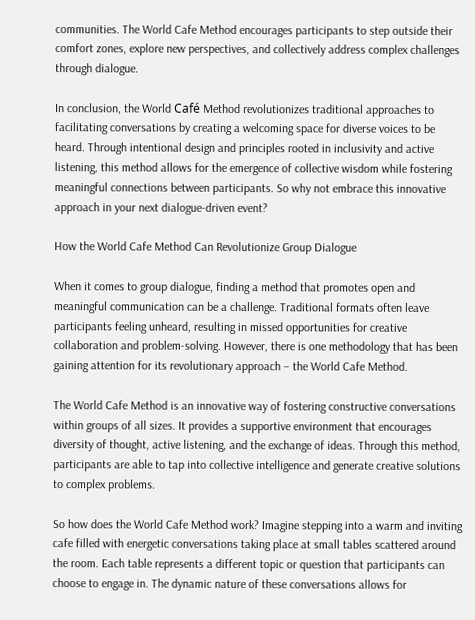communities. The World Cafe Method encourages participants to step outside their comfort zones, explore new perspectives, and collectively address complex challenges through dialogue.

In conclusion, the World Café Method revolutionizes traditional approaches to facilitating conversations by creating a welcoming space for diverse voices to be heard. Through intentional design and principles rooted in inclusivity and active listening, this method allows for the emergence of collective wisdom while fostering meaningful connections between participants. So why not embrace this innovative approach in your next dialogue-driven event?

How the World Cafe Method Can Revolutionize Group Dialogue

When it comes to group dialogue, finding a method that promotes open and meaningful communication can be a challenge. Traditional formats often leave participants feeling unheard, resulting in missed opportunities for creative collaboration and problem-solving. However, there is one methodology that has been gaining attention for its revolutionary approach – the World Cafe Method.

The World Cafe Method is an innovative way of fostering constructive conversations within groups of all sizes. It provides a supportive environment that encourages diversity of thought, active listening, and the exchange of ideas. Through this method, participants are able to tap into collective intelligence and generate creative solutions to complex problems.

So how does the World Cafe Method work? Imagine stepping into a warm and inviting cafe filled with energetic conversations taking place at small tables scattered around the room. Each table represents a different topic or question that participants can choose to engage in. The dynamic nature of these conversations allows for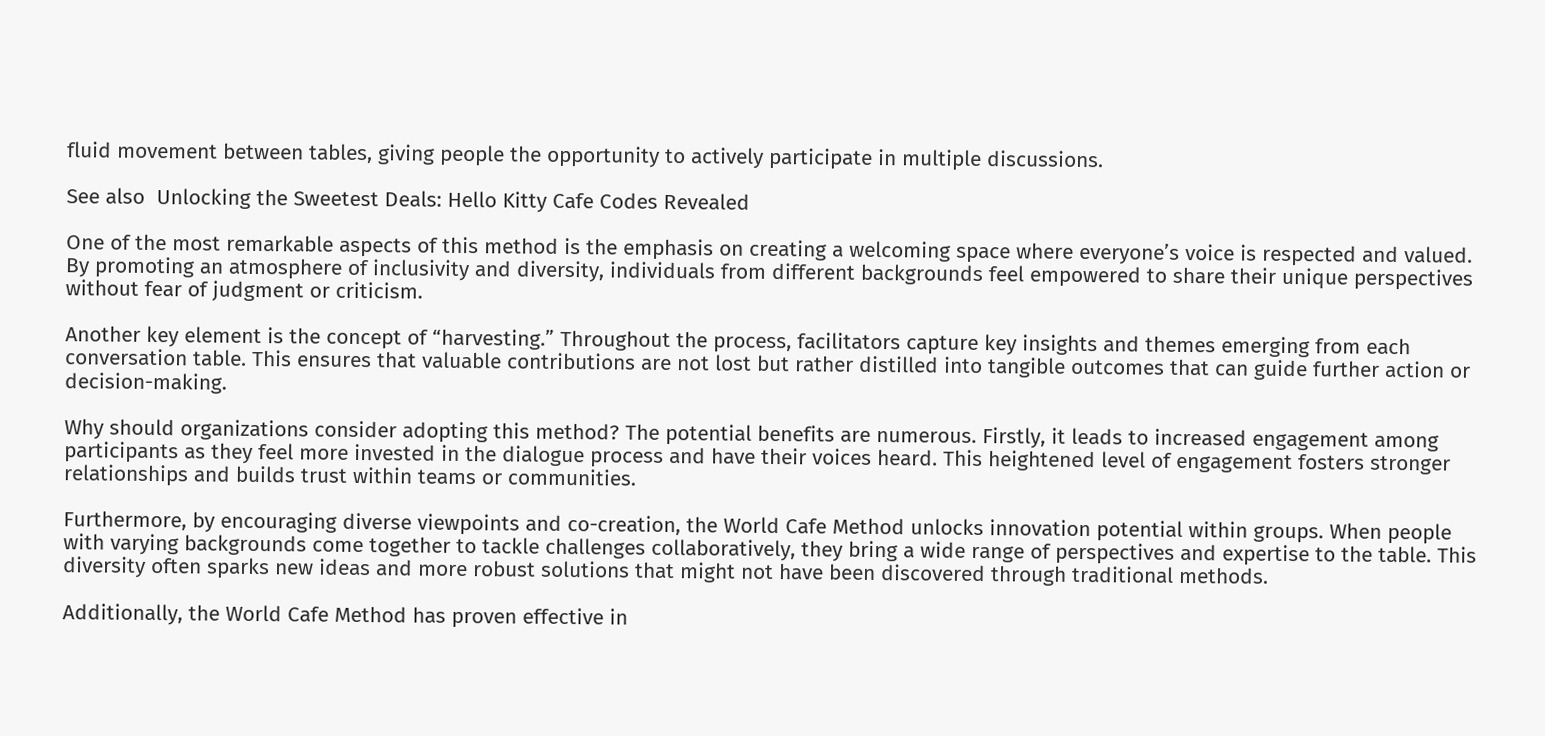fluid movement between tables, giving people the opportunity to actively participate in multiple discussions.

See also  Unlocking the Sweetest Deals: Hello Kitty Cafe Codes Revealed

One of the most remarkable aspects of this method is the emphasis on creating a welcoming space where everyone’s voice is respected and valued. By promoting an atmosphere of inclusivity and diversity, individuals from different backgrounds feel empowered to share their unique perspectives without fear of judgment or criticism.

Another key element is the concept of “harvesting.” Throughout the process, facilitators capture key insights and themes emerging from each conversation table. This ensures that valuable contributions are not lost but rather distilled into tangible outcomes that can guide further action or decision-making.

Why should organizations consider adopting this method? The potential benefits are numerous. Firstly, it leads to increased engagement among participants as they feel more invested in the dialogue process and have their voices heard. This heightened level of engagement fosters stronger relationships and builds trust within teams or communities.

Furthermore, by encouraging diverse viewpoints and co-creation, the World Cafe Method unlocks innovation potential within groups. When people with varying backgrounds come together to tackle challenges collaboratively, they bring a wide range of perspectives and expertise to the table. This diversity often sparks new ideas and more robust solutions that might not have been discovered through traditional methods.

Additionally, the World Cafe Method has proven effective in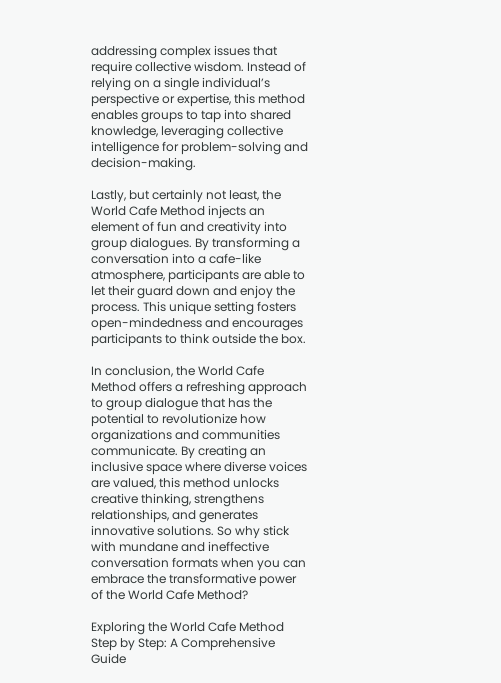addressing complex issues that require collective wisdom. Instead of relying on a single individual’s perspective or expertise, this method enables groups to tap into shared knowledge, leveraging collective intelligence for problem-solving and decision-making.

Lastly, but certainly not least, the World Cafe Method injects an element of fun and creativity into group dialogues. By transforming a conversation into a cafe-like atmosphere, participants are able to let their guard down and enjoy the process. This unique setting fosters open-mindedness and encourages participants to think outside the box.

In conclusion, the World Cafe Method offers a refreshing approach to group dialogue that has the potential to revolutionize how organizations and communities communicate. By creating an inclusive space where diverse voices are valued, this method unlocks creative thinking, strengthens relationships, and generates innovative solutions. So why stick with mundane and ineffective conversation formats when you can embrace the transformative power of the World Cafe Method?

Exploring the World Cafe Method Step by Step: A Comprehensive Guide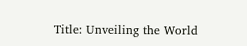Title: Unveiling the World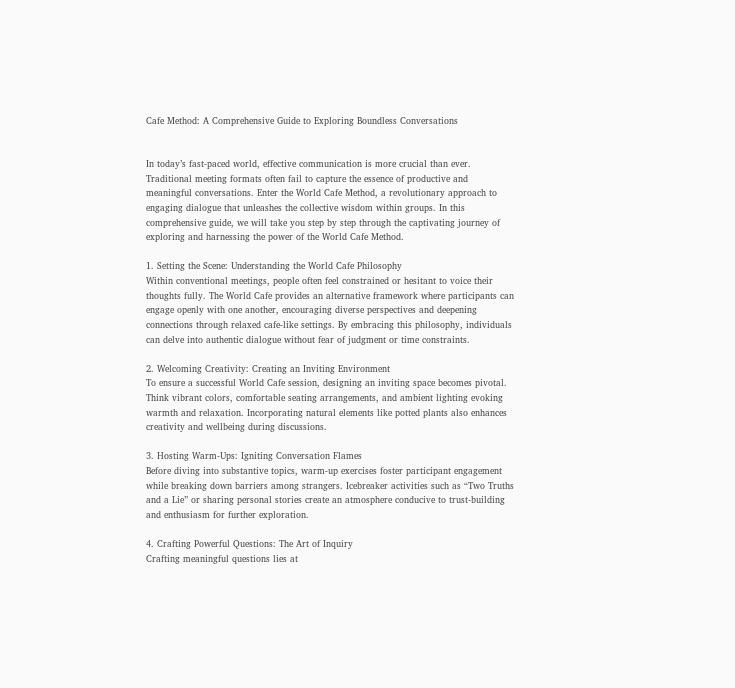Cafe Method: A Comprehensive Guide to Exploring Boundless Conversations


In today’s fast-paced world, effective communication is more crucial than ever. Traditional meeting formats often fail to capture the essence of productive and meaningful conversations. Enter the World Cafe Method, a revolutionary approach to engaging dialogue that unleashes the collective wisdom within groups. In this comprehensive guide, we will take you step by step through the captivating journey of exploring and harnessing the power of the World Cafe Method.

1. Setting the Scene: Understanding the World Cafe Philosophy
Within conventional meetings, people often feel constrained or hesitant to voice their thoughts fully. The World Cafe provides an alternative framework where participants can engage openly with one another, encouraging diverse perspectives and deepening connections through relaxed cafe-like settings. By embracing this philosophy, individuals can delve into authentic dialogue without fear of judgment or time constraints.

2. Welcoming Creativity: Creating an Inviting Environment
To ensure a successful World Cafe session, designing an inviting space becomes pivotal. Think vibrant colors, comfortable seating arrangements, and ambient lighting evoking warmth and relaxation. Incorporating natural elements like potted plants also enhances creativity and wellbeing during discussions.

3. Hosting Warm-Ups: Igniting Conversation Flames
Before diving into substantive topics, warm-up exercises foster participant engagement while breaking down barriers among strangers. Icebreaker activities such as “Two Truths and a Lie” or sharing personal stories create an atmosphere conducive to trust-building and enthusiasm for further exploration.

4. Crafting Powerful Questions: The Art of Inquiry
Crafting meaningful questions lies at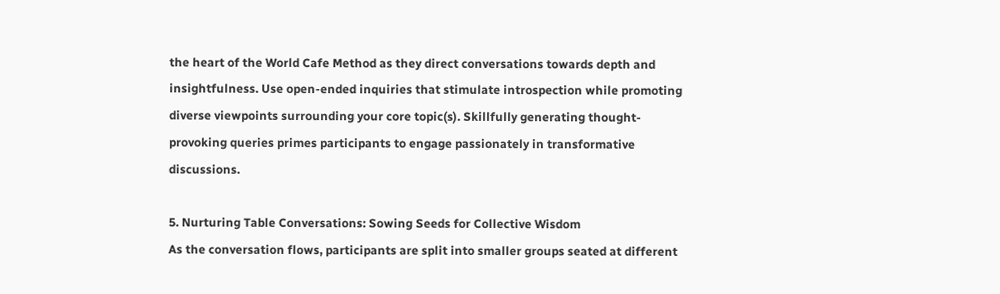the heart of the World Cafe Method as they direct conversations towards depth and insightfulness. Use open-ended inquiries that stimulate introspection while promoting diverse viewpoints surrounding your core topic(s). Skillfully generating thought-provoking queries primes participants to engage passionately in transformative discussions.

5. Nurturing Table Conversations: Sowing Seeds for Collective Wisdom
As the conversation flows, participants are split into smaller groups seated at different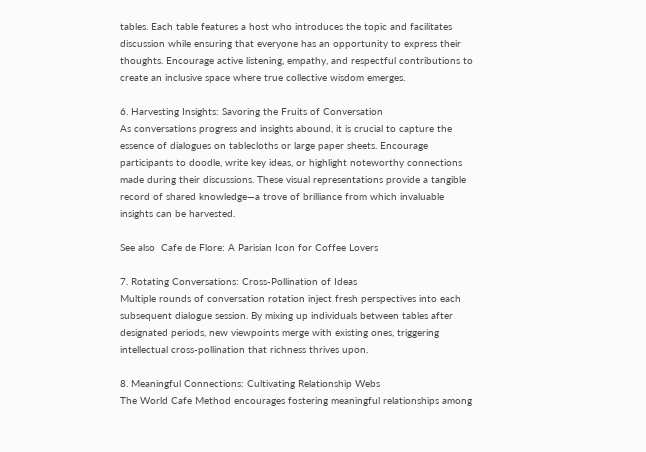tables. Each table features a host who introduces the topic and facilitates discussion while ensuring that everyone has an opportunity to express their thoughts. Encourage active listening, empathy, and respectful contributions to create an inclusive space where true collective wisdom emerges.

6. Harvesting Insights: Savoring the Fruits of Conversation
As conversations progress and insights abound, it is crucial to capture the essence of dialogues on tablecloths or large paper sheets. Encourage participants to doodle, write key ideas, or highlight noteworthy connections made during their discussions. These visual representations provide a tangible record of shared knowledge—a trove of brilliance from which invaluable insights can be harvested.

See also  Cafe de Flore: A Parisian Icon for Coffee Lovers

7. Rotating Conversations: Cross-Pollination of Ideas
Multiple rounds of conversation rotation inject fresh perspectives into each subsequent dialogue session. By mixing up individuals between tables after designated periods, new viewpoints merge with existing ones, triggering intellectual cross-pollination that richness thrives upon.

8. Meaningful Connections: Cultivating Relationship Webs
The World Cafe Method encourages fostering meaningful relationships among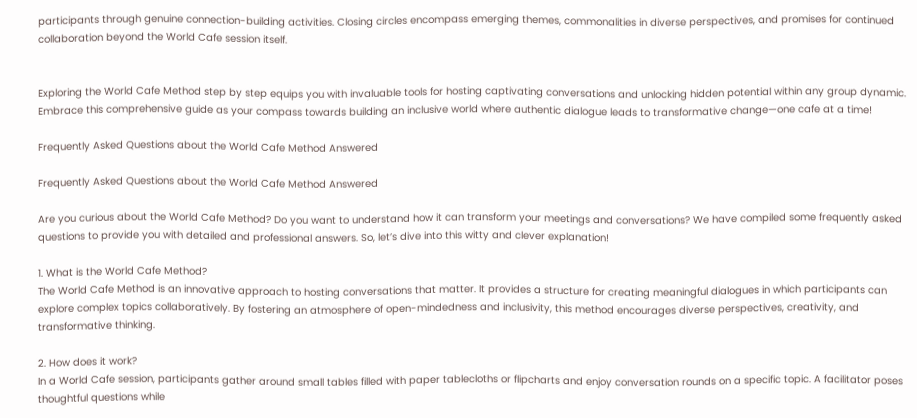participants through genuine connection-building activities. Closing circles encompass emerging themes, commonalities in diverse perspectives, and promises for continued collaboration beyond the World Cafe session itself.


Exploring the World Cafe Method step by step equips you with invaluable tools for hosting captivating conversations and unlocking hidden potential within any group dynamic. Embrace this comprehensive guide as your compass towards building an inclusive world where authentic dialogue leads to transformative change—one cafe at a time!

Frequently Asked Questions about the World Cafe Method Answered

Frequently Asked Questions about the World Cafe Method Answered

Are you curious about the World Cafe Method? Do you want to understand how it can transform your meetings and conversations? We have compiled some frequently asked questions to provide you with detailed and professional answers. So, let’s dive into this witty and clever explanation!

1. What is the World Cafe Method?
The World Cafe Method is an innovative approach to hosting conversations that matter. It provides a structure for creating meaningful dialogues in which participants can explore complex topics collaboratively. By fostering an atmosphere of open-mindedness and inclusivity, this method encourages diverse perspectives, creativity, and transformative thinking.

2. How does it work?
In a World Cafe session, participants gather around small tables filled with paper tablecloths or flipcharts and enjoy conversation rounds on a specific topic. A facilitator poses thoughtful questions while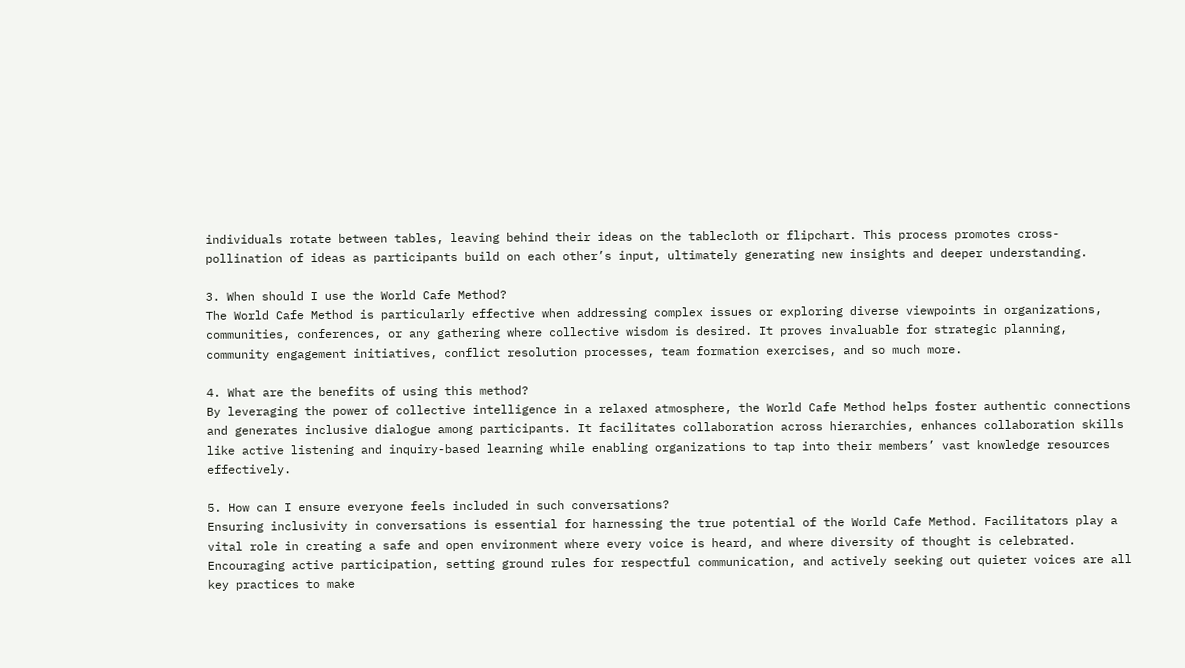individuals rotate between tables, leaving behind their ideas on the tablecloth or flipchart. This process promotes cross-pollination of ideas as participants build on each other’s input, ultimately generating new insights and deeper understanding.

3. When should I use the World Cafe Method?
The World Cafe Method is particularly effective when addressing complex issues or exploring diverse viewpoints in organizations, communities, conferences, or any gathering where collective wisdom is desired. It proves invaluable for strategic planning, community engagement initiatives, conflict resolution processes, team formation exercises, and so much more.

4. What are the benefits of using this method?
By leveraging the power of collective intelligence in a relaxed atmosphere, the World Cafe Method helps foster authentic connections and generates inclusive dialogue among participants. It facilitates collaboration across hierarchies, enhances collaboration skills like active listening and inquiry-based learning while enabling organizations to tap into their members’ vast knowledge resources effectively.

5. How can I ensure everyone feels included in such conversations?
Ensuring inclusivity in conversations is essential for harnessing the true potential of the World Cafe Method. Facilitators play a vital role in creating a safe and open environment where every voice is heard, and where diversity of thought is celebrated. Encouraging active participation, setting ground rules for respectful communication, and actively seeking out quieter voices are all key practices to make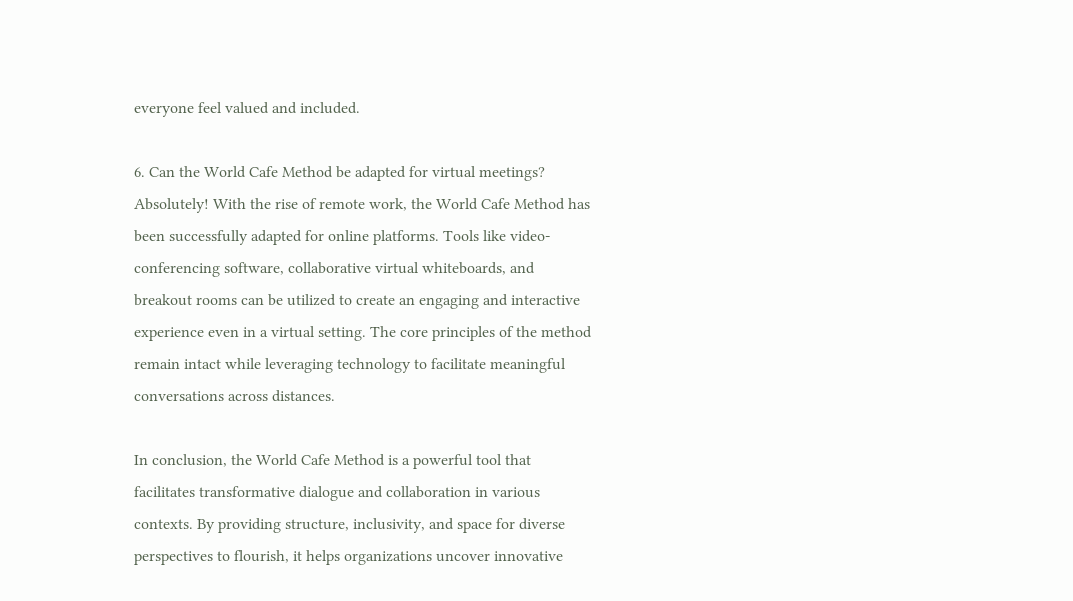everyone feel valued and included.

6. Can the World Cafe Method be adapted for virtual meetings?
Absolutely! With the rise of remote work, the World Cafe Method has been successfully adapted for online platforms. Tools like video-conferencing software, collaborative virtual whiteboards, and breakout rooms can be utilized to create an engaging and interactive experience even in a virtual setting. The core principles of the method remain intact while leveraging technology to facilitate meaningful conversations across distances.

In conclusion, the World Cafe Method is a powerful tool that facilitates transformative dialogue and collaboration in various contexts. By providing structure, inclusivity, and space for diverse perspectives to flourish, it helps organizations uncover innovative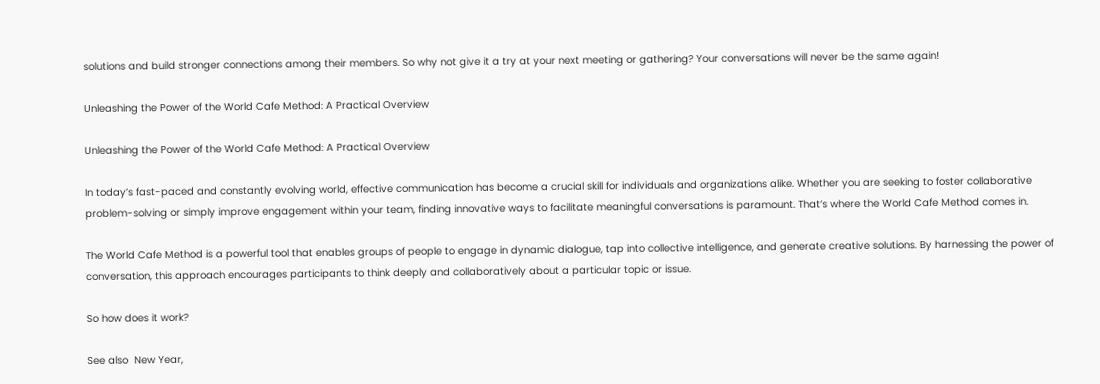solutions and build stronger connections among their members. So why not give it a try at your next meeting or gathering? Your conversations will never be the same again!

Unleashing the Power of the World Cafe Method: A Practical Overview

Unleashing the Power of the World Cafe Method: A Practical Overview

In today’s fast-paced and constantly evolving world, effective communication has become a crucial skill for individuals and organizations alike. Whether you are seeking to foster collaborative problem-solving or simply improve engagement within your team, finding innovative ways to facilitate meaningful conversations is paramount. That’s where the World Cafe Method comes in.

The World Cafe Method is a powerful tool that enables groups of people to engage in dynamic dialogue, tap into collective intelligence, and generate creative solutions. By harnessing the power of conversation, this approach encourages participants to think deeply and collaboratively about a particular topic or issue.

So how does it work?

See also  New Year,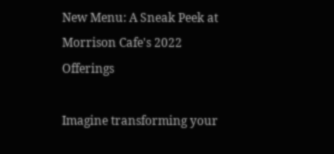New Menu: A Sneak Peek at Morrison Cafe's 2022 Offerings

Imagine transforming your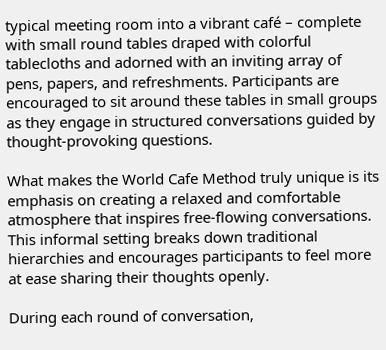typical meeting room into a vibrant café – complete with small round tables draped with colorful tablecloths and adorned with an inviting array of pens, papers, and refreshments. Participants are encouraged to sit around these tables in small groups as they engage in structured conversations guided by thought-provoking questions.

What makes the World Cafe Method truly unique is its emphasis on creating a relaxed and comfortable atmosphere that inspires free-flowing conversations. This informal setting breaks down traditional hierarchies and encourages participants to feel more at ease sharing their thoughts openly.

During each round of conversation,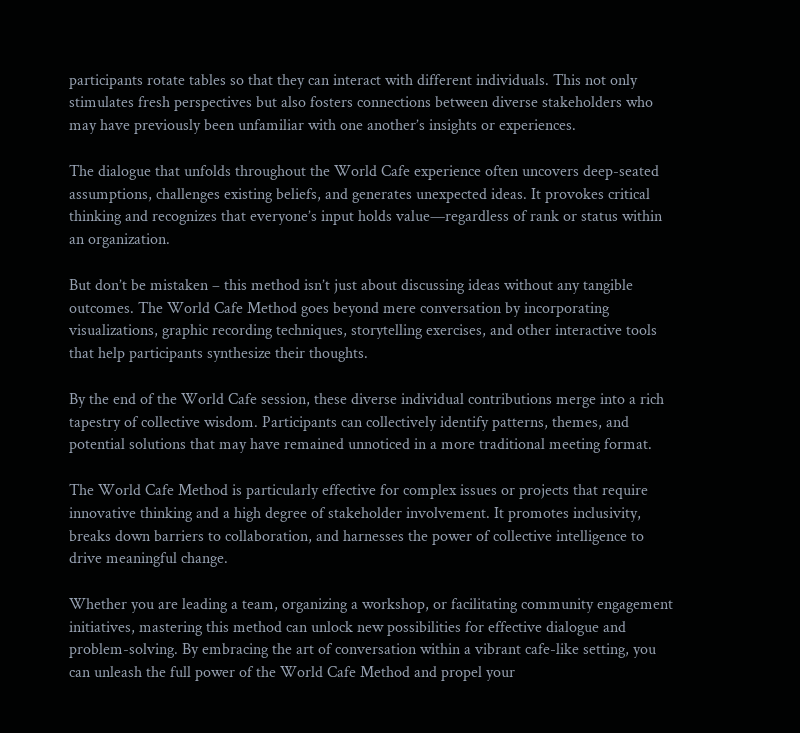participants rotate tables so that they can interact with different individuals. This not only stimulates fresh perspectives but also fosters connections between diverse stakeholders who may have previously been unfamiliar with one another’s insights or experiences.

The dialogue that unfolds throughout the World Cafe experience often uncovers deep-seated assumptions, challenges existing beliefs, and generates unexpected ideas. It provokes critical thinking and recognizes that everyone’s input holds value—regardless of rank or status within an organization.

But don’t be mistaken – this method isn’t just about discussing ideas without any tangible outcomes. The World Cafe Method goes beyond mere conversation by incorporating visualizations, graphic recording techniques, storytelling exercises, and other interactive tools that help participants synthesize their thoughts.

By the end of the World Cafe session, these diverse individual contributions merge into a rich tapestry of collective wisdom. Participants can collectively identify patterns, themes, and potential solutions that may have remained unnoticed in a more traditional meeting format.

The World Cafe Method is particularly effective for complex issues or projects that require innovative thinking and a high degree of stakeholder involvement. It promotes inclusivity, breaks down barriers to collaboration, and harnesses the power of collective intelligence to drive meaningful change.

Whether you are leading a team, organizing a workshop, or facilitating community engagement initiatives, mastering this method can unlock new possibilities for effective dialogue and problem-solving. By embracing the art of conversation within a vibrant cafe-like setting, you can unleash the full power of the World Cafe Method and propel your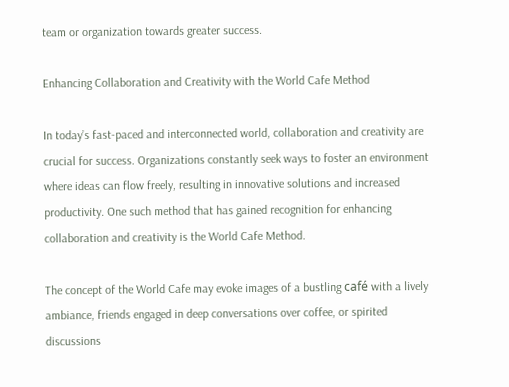team or organization towards greater success.

Enhancing Collaboration and Creativity with the World Cafe Method

In today’s fast-paced and interconnected world, collaboration and creativity are crucial for success. Organizations constantly seek ways to foster an environment where ideas can flow freely, resulting in innovative solutions and increased productivity. One such method that has gained recognition for enhancing collaboration and creativity is the World Cafe Method.

The concept of the World Cafe may evoke images of a bustling café with a lively ambiance, friends engaged in deep conversations over coffee, or spirited discussions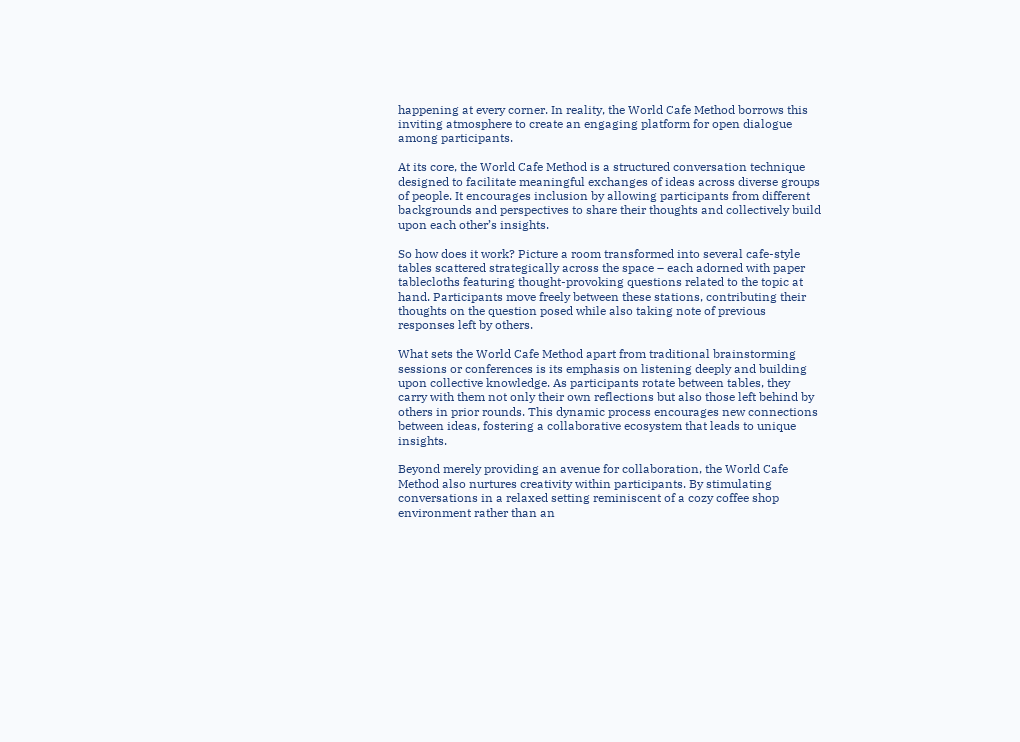happening at every corner. In reality, the World Cafe Method borrows this inviting atmosphere to create an engaging platform for open dialogue among participants.

At its core, the World Cafe Method is a structured conversation technique designed to facilitate meaningful exchanges of ideas across diverse groups of people. It encourages inclusion by allowing participants from different backgrounds and perspectives to share their thoughts and collectively build upon each other’s insights.

So how does it work? Picture a room transformed into several cafe-style tables scattered strategically across the space – each adorned with paper tablecloths featuring thought-provoking questions related to the topic at hand. Participants move freely between these stations, contributing their thoughts on the question posed while also taking note of previous responses left by others.

What sets the World Cafe Method apart from traditional brainstorming sessions or conferences is its emphasis on listening deeply and building upon collective knowledge. As participants rotate between tables, they carry with them not only their own reflections but also those left behind by others in prior rounds. This dynamic process encourages new connections between ideas, fostering a collaborative ecosystem that leads to unique insights.

Beyond merely providing an avenue for collaboration, the World Cafe Method also nurtures creativity within participants. By stimulating conversations in a relaxed setting reminiscent of a cozy coffee shop environment rather than an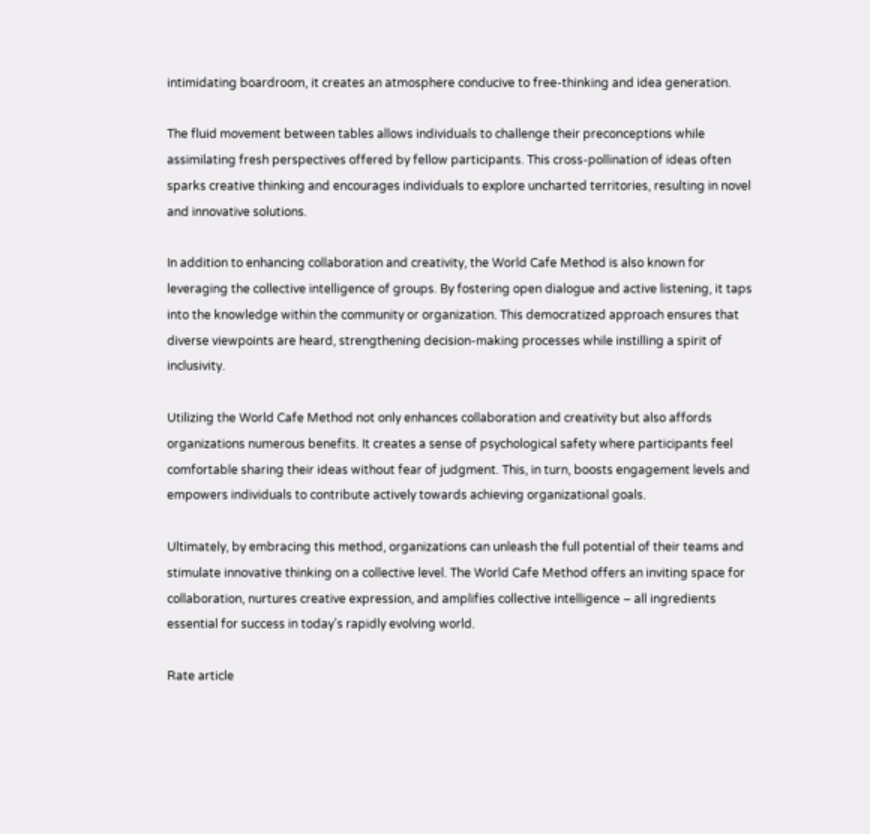intimidating boardroom, it creates an atmosphere conducive to free-thinking and idea generation.

The fluid movement between tables allows individuals to challenge their preconceptions while assimilating fresh perspectives offered by fellow participants. This cross-pollination of ideas often sparks creative thinking and encourages individuals to explore uncharted territories, resulting in novel and innovative solutions.

In addition to enhancing collaboration and creativity, the World Cafe Method is also known for leveraging the collective intelligence of groups. By fostering open dialogue and active listening, it taps into the knowledge within the community or organization. This democratized approach ensures that diverse viewpoints are heard, strengthening decision-making processes while instilling a spirit of inclusivity.

Utilizing the World Cafe Method not only enhances collaboration and creativity but also affords organizations numerous benefits. It creates a sense of psychological safety where participants feel comfortable sharing their ideas without fear of judgment. This, in turn, boosts engagement levels and empowers individuals to contribute actively towards achieving organizational goals.

Ultimately, by embracing this method, organizations can unleash the full potential of their teams and stimulate innovative thinking on a collective level. The World Cafe Method offers an inviting space for collaboration, nurtures creative expression, and amplifies collective intelligence – all ingredients essential for success in today’s rapidly evolving world.

Rate article